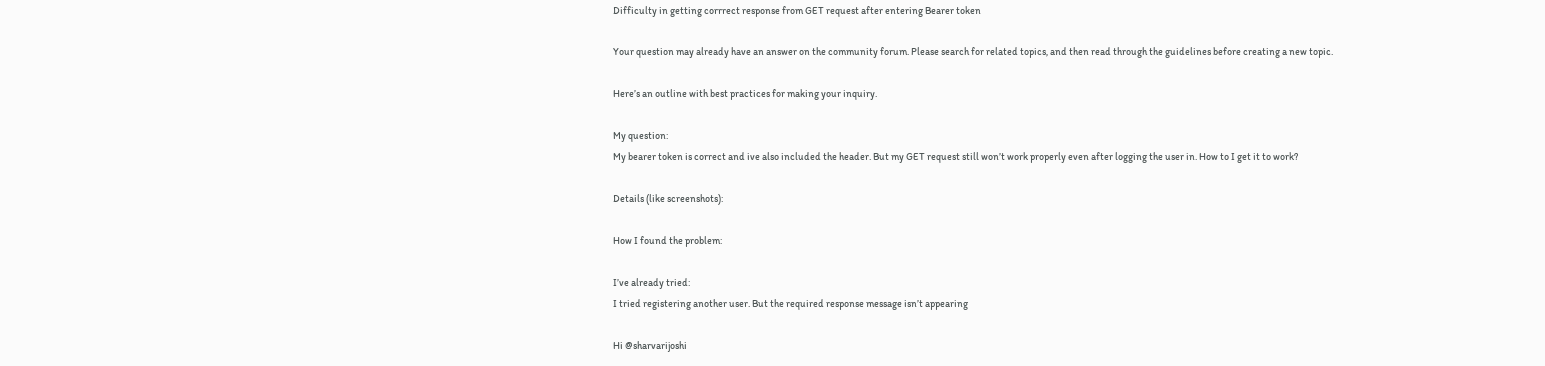Difficulty in getting corrrect response from GET request after entering Bearer token

Your question may already have an answer on the community forum. Please search for related topics, and then read through the guidelines before creating a new topic.

Here’s an outline with best practices for making your inquiry.

My question:
My bearer token is correct and ive also included the header. But my GET request still won’t work properly even after logging the user in. How to I get it to work?

Details (like screenshots):

How I found the problem:

I’ve already tried:
I tried registering another user. But the required response message isn’t appearing

Hi @sharvarijoshi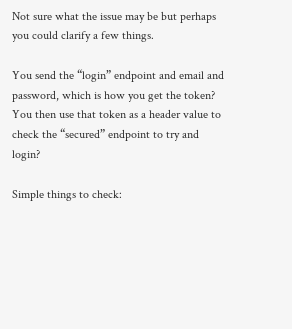Not sure what the issue may be but perhaps you could clarify a few things.

You send the “login” endpoint and email and password, which is how you get the token?
You then use that token as a header value to check the “secured” endpoint to try and login?

Simple things to check: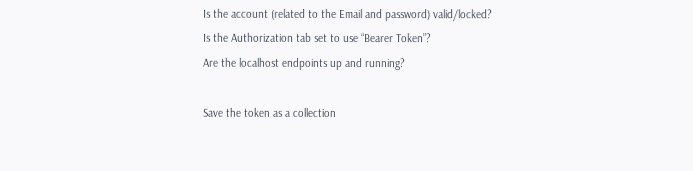Is the account (related to the Email and password) valid/locked?
Is the Authorization tab set to use “Bearer Token”?
Are the localhost endpoints up and running?

Save the token as a collection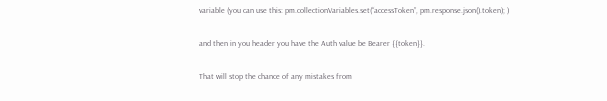variable (you can use this: pm.collectionVariables.set(“accessToken”, pm.response.json().token); )

and then in you header you have the Auth value be Bearer {{token}}.

That will stop the chance of any mistakes from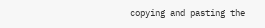copying and pasting the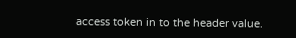access token in to the header value.